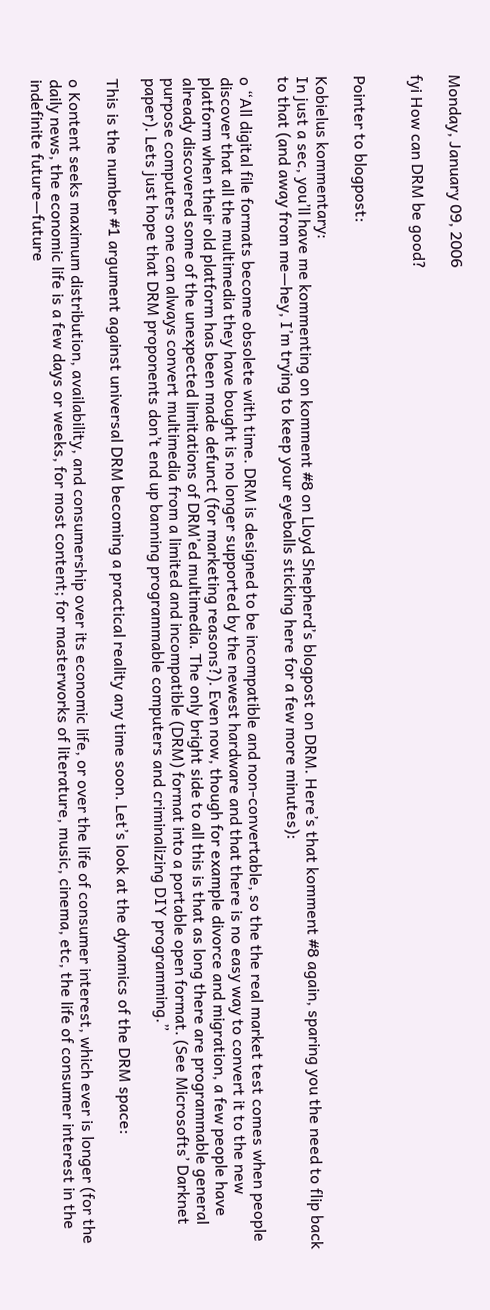Monday, January 09, 2006

fyi How can DRM be good?


Pointer to blogpost:

Kobielus kommentary:
In just a sec, you’ll have me kommenting on komment #8 on Lloyd Shepherd’s blogpost on DRM. Here’s that komment #8 again, sparing you the need to flip back to that (and away from me—hey, I’m trying to keep your eyeballs sticking here for a few more minutes):

o “All digital file formats become obsolete with time. DRM is designed to be incompatible and non-convertable, so the the real market test comes when people discover that all the multimedia they have bought is no longer supported by the newest hardware and that there is no easy way to convert it to the new platform when their old platform has been made defunct (for marketing reasons?). Even now, though for example divorce and migration, a few people have already discovered some of the unexpected limitations of DRM’ed multimedia. The only bright side to all this is that as long there are programmable general purpose computers one can always convert multimedia from a limited and incompatible (DRM) format into a portable open format. (See Microsofts’ Darknet paper). Lets just hope that DRM proponents don’t end up banning programmable computers and criminalizing DIY programming.”

This is the number #1 argument against universal DRM becoming a practical reality any time soon. Let’s look at the dynamics of the DRM space:

o Kontent seeks maximum distribution, availability, and consumership over its economic life, or over the life of consumer interest, which ever is longer (for the daily news, the economic life is a few days or weeks, for most content; for masterworks of literature, music, cinema, etc, the life of consumer interest in the indefinite future—future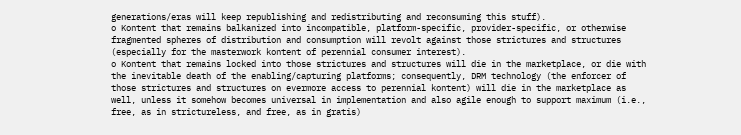generations/eras will keep republishing and redistributing and reconsuming this stuff).
o Kontent that remains balkanized into incompatible, platform-specific, provider-specific, or otherwise fragmented spheres of distribution and consumption will revolt against those strictures and structures (especially for the masterwork kontent of perennial consumer interest).
o Kontent that remains locked into those strictures and structures will die in the marketplace, or die with the inevitable death of the enabling/capturing platforms; consequently, DRM technology (the enforcer of those strictures and structures on evermore access to perennial kontent) will die in the marketplace as well, unless it somehow becomes universal in implementation and also agile enough to support maximum (i.e., free, as in strictureless, and free, as in gratis)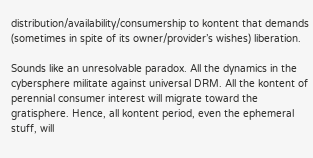distribution/availability/consumership to kontent that demands (sometimes in spite of its owner/provider’s wishes) liberation.

Sounds like an unresolvable paradox. All the dynamics in the cybersphere militate against universal DRM. All the kontent of perennial consumer interest will migrate toward the gratisphere. Hence, all kontent period, even the ephemeral stuff, will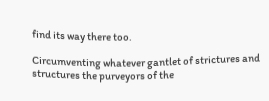find its way there too.

Circumventing whatever gantlet of strictures and structures the purveyors of the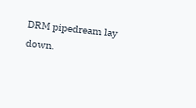DRM pipedream lay down.